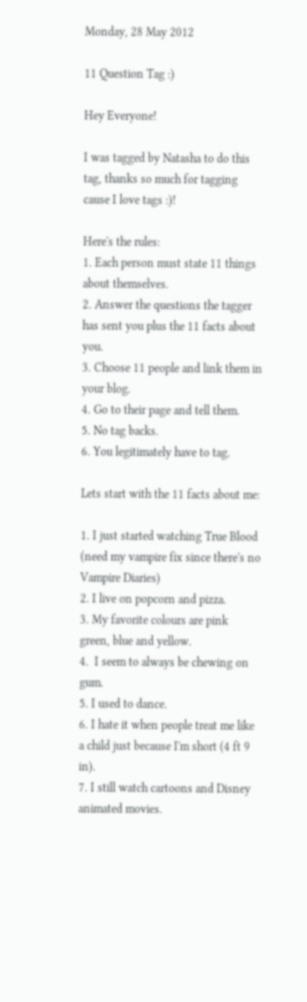Monday, 28 May 2012

11 Question Tag :)

Hey Everyone!

I was tagged by Natasha to do this tag, thanks so much for tagging cause I love tags :)!

Here's the rules:
1. Each person must state 11 things about themselves.
2. Answer the questions the tagger has sent you plus the 11 facts about you.
3. Choose 11 people and link them in your blog.
4. Go to their page and tell them.
5. No tag backs.
6. You legitimately have to tag.

Lets start with the 11 facts about me:

1. I just started watching True Blood (need my vampire fix since there's no Vampire Diaries)
2. I live on popcorn and pizza.
3. My favorite colours are pink green, blue and yellow.
4.  I seem to always be chewing on gum.
5. I used to dance.
6. I hate it when people treat me like a child just because I'm short (4 ft 9 in).
7. I still watch cartoons and Disney animated movies.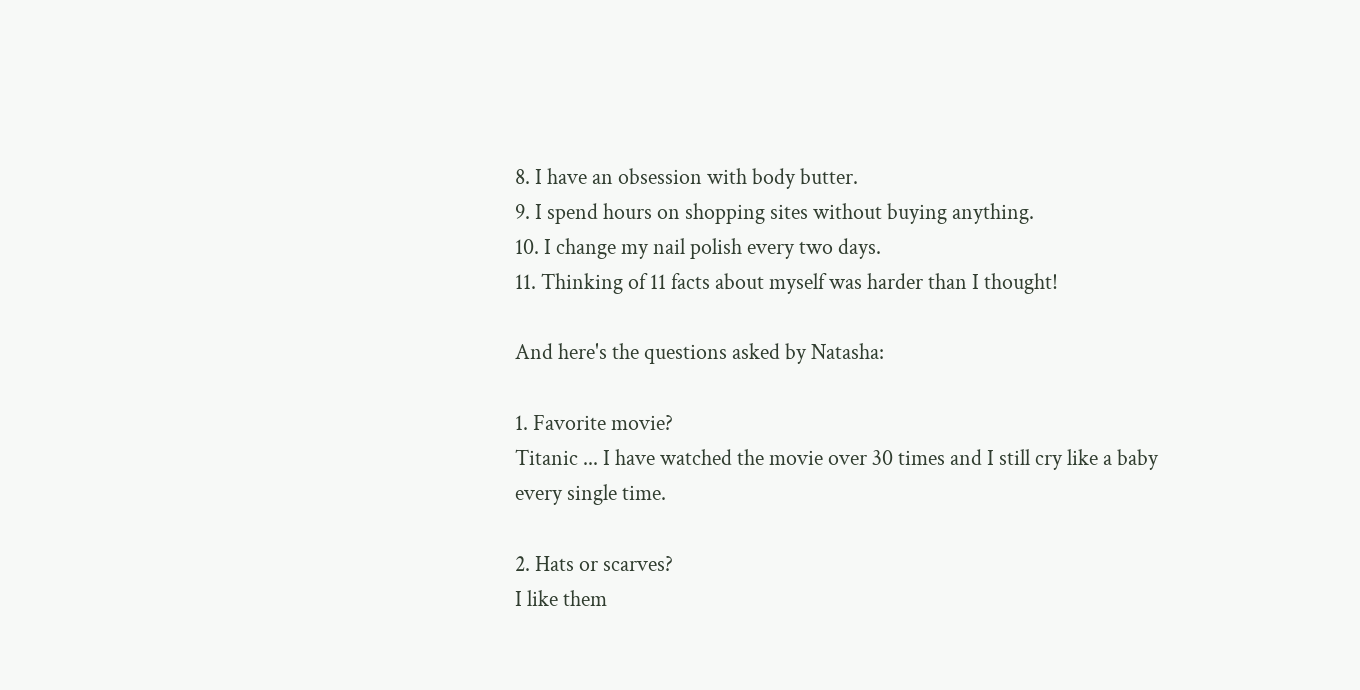8. I have an obsession with body butter.
9. I spend hours on shopping sites without buying anything.
10. I change my nail polish every two days.
11. Thinking of 11 facts about myself was harder than I thought!

And here's the questions asked by Natasha:

1. Favorite movie?
Titanic ... I have watched the movie over 30 times and I still cry like a baby every single time.

2. Hats or scarves?
I like them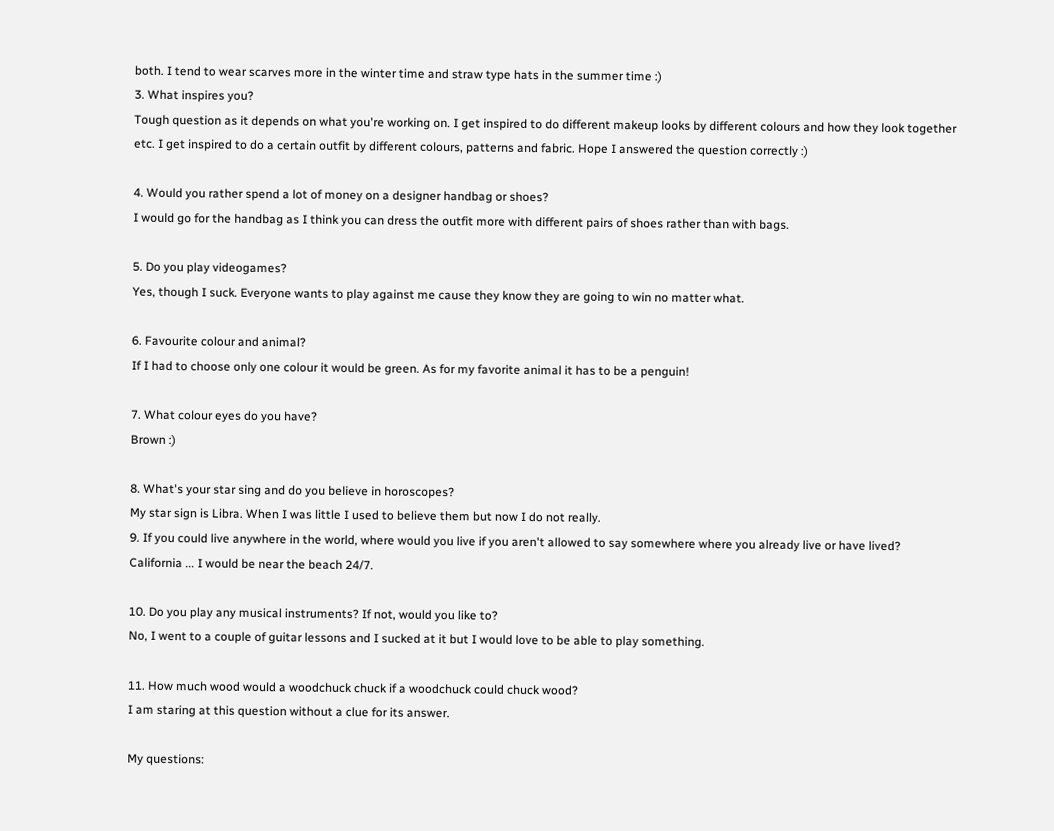both. I tend to wear scarves more in the winter time and straw type hats in the summer time :)
3. What inspires you?
Tough question as it depends on what you're working on. I get inspired to do different makeup looks by different colours and how they look together etc. I get inspired to do a certain outfit by different colours, patterns and fabric. Hope I answered the question correctly :)

4. Would you rather spend a lot of money on a designer handbag or shoes?
I would go for the handbag as I think you can dress the outfit more with different pairs of shoes rather than with bags.

5. Do you play videogames?
Yes, though I suck. Everyone wants to play against me cause they know they are going to win no matter what.

6. Favourite colour and animal?
If I had to choose only one colour it would be green. As for my favorite animal it has to be a penguin!

7. What colour eyes do you have?
Brown :)

8. What's your star sing and do you believe in horoscopes?
My star sign is Libra. When I was little I used to believe them but now I do not really.
9. If you could live anywhere in the world, where would you live if you aren't allowed to say somewhere where you already live or have lived?
California ... I would be near the beach 24/7.

10. Do you play any musical instruments? If not, would you like to?
No, I went to a couple of guitar lessons and I sucked at it but I would love to be able to play something.

11. How much wood would a woodchuck chuck if a woodchuck could chuck wood?
I am staring at this question without a clue for its answer.

My questions: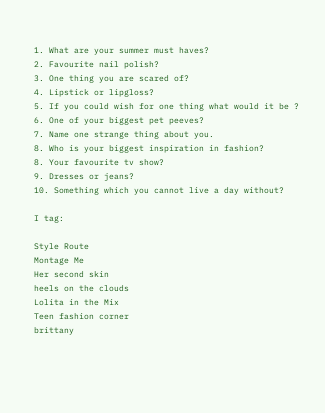1. What are your summer must haves?
2. Favourite nail polish?
3. One thing you are scared of?
4. Lipstick or lipgloss?
5. If you could wish for one thing what would it be ?
6. One of your biggest pet peeves?
7. Name one strange thing about you.
8. Who is your biggest inspiration in fashion?
8. Your favourite tv show?
9. Dresses or jeans?
10. Something which you cannot live a day without?

I tag:

Style Route
Montage Me
Her second skin
heels on the clouds
Lolita in the Mix
Teen fashion corner
brittany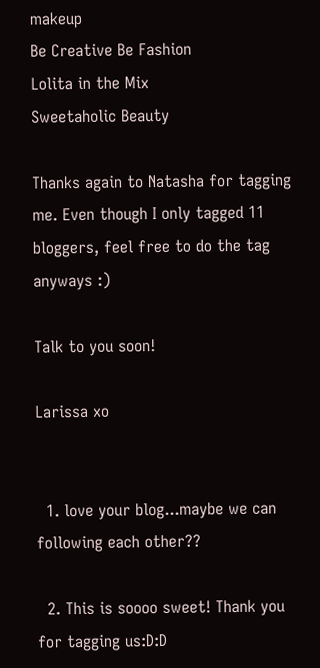makeup
Be Creative Be Fashion
Lolita in the Mix
Sweetaholic Beauty

Thanks again to Natasha for tagging me. Even though I only tagged 11 bloggers, feel free to do the tag anyways :)

Talk to you soon!

Larissa xo


  1. love your blog...maybe we can following each other??

  2. This is soooo sweet! Thank you for tagging us:D:D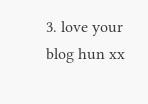3. love your blog hun xx